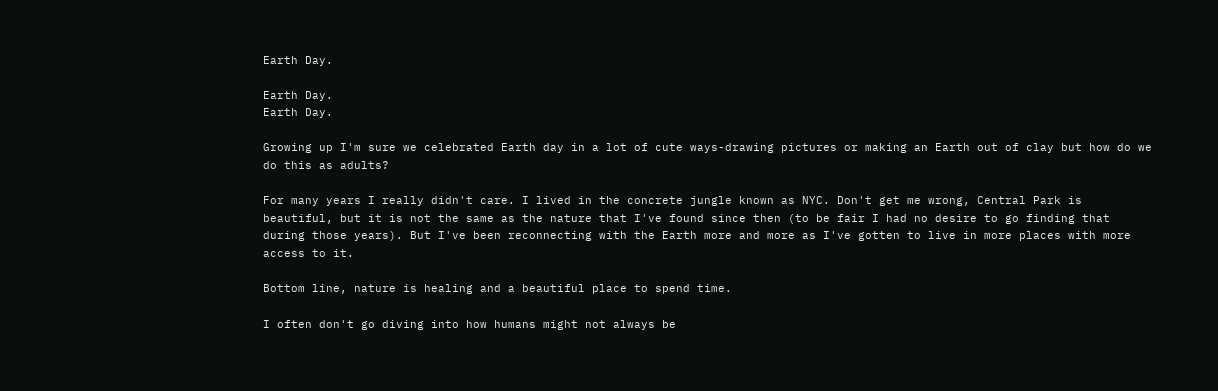Earth Day.

Earth Day.
Earth Day.

Growing up I'm sure we celebrated Earth day in a lot of cute ways-drawing pictures or making an Earth out of clay but how do we do this as adults?

For many years I really didn't care. I lived in the concrete jungle known as NYC. Don't get me wrong, Central Park is beautiful, but it is not the same as the nature that I've found since then (to be fair I had no desire to go finding that during those years). But I've been reconnecting with the Earth more and more as I've gotten to live in more places with more access to it.

Bottom line, nature is healing and a beautiful place to spend time.

I often don't go diving into how humans might not always be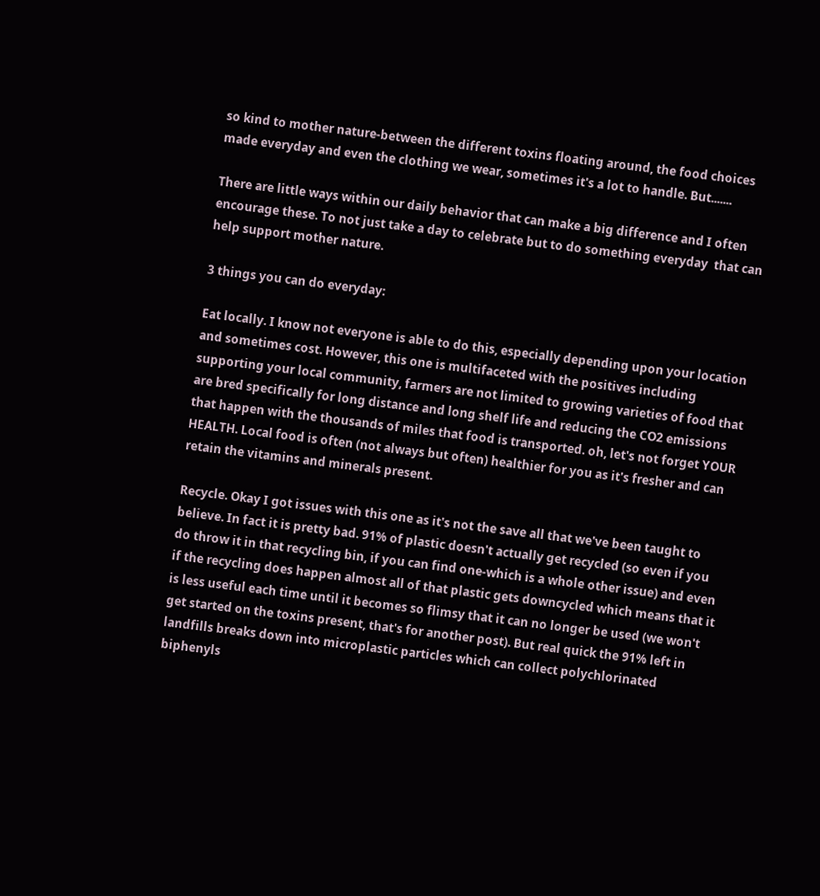so kind to mother nature-between the different toxins floating around, the food choices made everyday and even the clothing we wear, sometimes it's a lot to handle. But.......

There are little ways within our daily behavior that can make a big difference and I often encourage these. To not just take a day to celebrate but to do something everyday  that can help support mother nature.

3 things you can do everyday:

Eat locally. I know not everyone is able to do this, especially depending upon your location and sometimes cost. However, this one is multifaceted with the positives including supporting your local community, farmers are not limited to growing varieties of food that are bred specifically for long distance and long shelf life and reducing the CO2 emissions that happen with the thousands of miles that food is transported. oh, let's not forget YOUR HEALTH. Local food is often (not always but often) healthier for you as it's fresher and can retain the vitamins and minerals present.

Recycle. Okay I got issues with this one as it's not the save all that we've been taught to believe. In fact it is pretty bad. 91% of plastic doesn't actually get recycled (so even if you do throw it in that recycling bin, if you can find one-which is a whole other issue) and even if the recycling does happen almost all of that plastic gets downcycled which means that it is less useful each time until it becomes so flimsy that it can no longer be used (we won't get started on the toxins present, that's for another post). But real quick the 91% left in landfills breaks down into microplastic particles which can collect polychlorinated biphenyls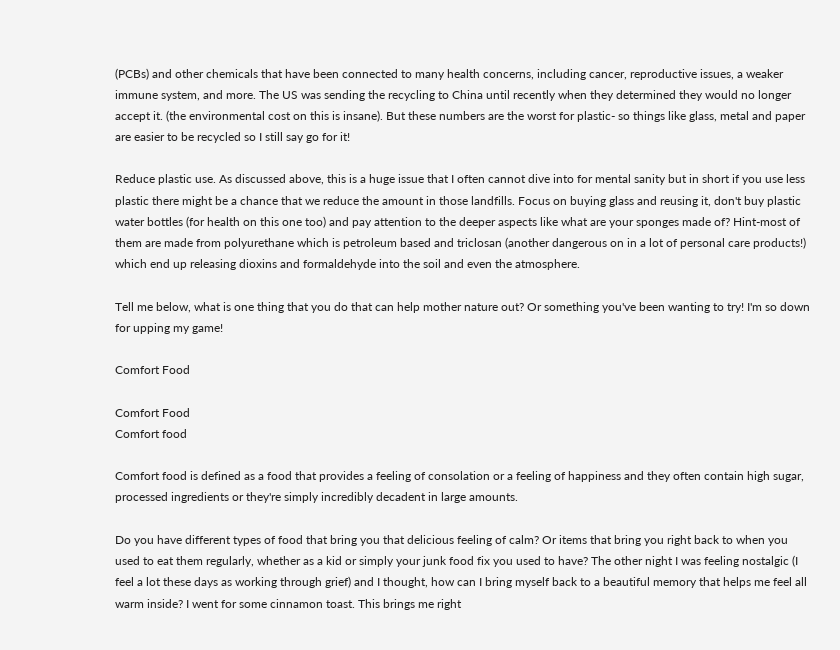(PCBs) and other chemicals that have been connected to many health concerns, including cancer, reproductive issues, a weaker immune system, and more. The US was sending the recycling to China until recently when they determined they would no longer accept it. (the environmental cost on this is insane). But these numbers are the worst for plastic- so things like glass, metal and paper are easier to be recycled so I still say go for it!

Reduce plastic use. As discussed above, this is a huge issue that I often cannot dive into for mental sanity but in short if you use less plastic there might be a chance that we reduce the amount in those landfills. Focus on buying glass and reusing it, don't buy plastic water bottles (for health on this one too) and pay attention to the deeper aspects like what are your sponges made of? Hint-most of them are made from polyurethane which is petroleum based and triclosan (another dangerous on in a lot of personal care products!) which end up releasing dioxins and formaldehyde into the soil and even the atmosphere.

Tell me below, what is one thing that you do that can help mother nature out? Or something you've been wanting to try! I'm so down for upping my game!

Comfort Food

Comfort Food
Comfort food

Comfort food is defined as a food that provides a feeling of consolation or a feeling of happiness and they often contain high sugar, processed ingredients or they're simply incredibly decadent in large amounts.

Do you have different types of food that bring you that delicious feeling of calm? Or items that bring you right back to when you used to eat them regularly, whether as a kid or simply your junk food fix you used to have? The other night I was feeling nostalgic (I feel a lot these days as working through grief) and I thought, how can I bring myself back to a beautiful memory that helps me feel all warm inside? I went for some cinnamon toast. This brings me right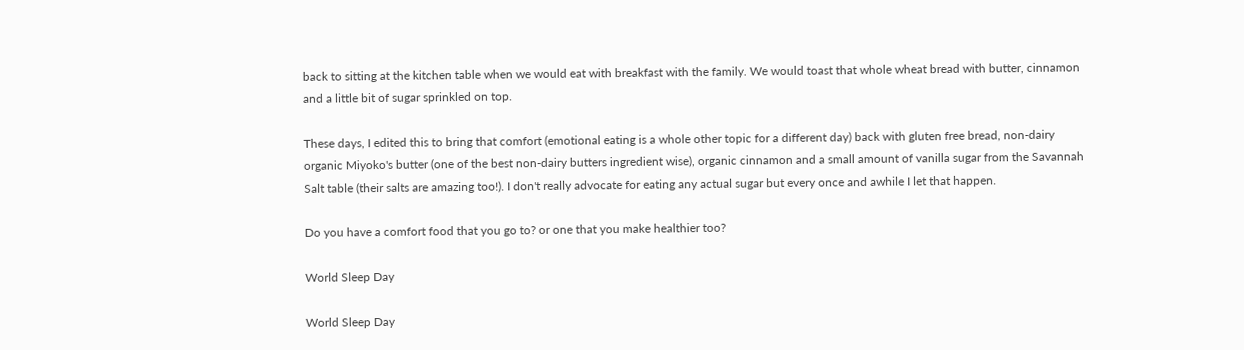back to sitting at the kitchen table when we would eat with breakfast with the family. We would toast that whole wheat bread with butter, cinnamon and a little bit of sugar sprinkled on top.

These days, I edited this to bring that comfort (emotional eating is a whole other topic for a different day) back with gluten free bread, non-dairy organic Miyoko's butter (one of the best non-dairy butters ingredient wise), organic cinnamon and a small amount of vanilla sugar from the Savannah Salt table (their salts are amazing too!). I don't really advocate for eating any actual sugar but every once and awhile I let that happen.

Do you have a comfort food that you go to? or one that you make healthier too?

World Sleep Day

World Sleep Day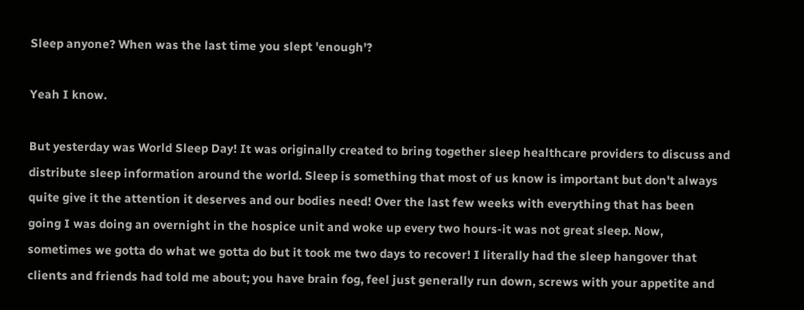Sleep anyone? When was the last time you slept 'enough'?

Yeah I know.

But yesterday was World Sleep Day! It was originally created to bring together sleep healthcare providers to discuss and distribute sleep information around the world. Sleep is something that most of us know is important but don't always quite give it the attention it deserves and our bodies need! Over the last few weeks with everything that has been going I was doing an overnight in the hospice unit and woke up every two hours-it was not great sleep. Now, sometimes we gotta do what we gotta do but it took me two days to recover! I literally had the sleep hangover that clients and friends had told me about; you have brain fog, feel just generally run down, screws with your appetite and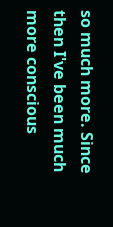so much more. Since then I've been much more conscious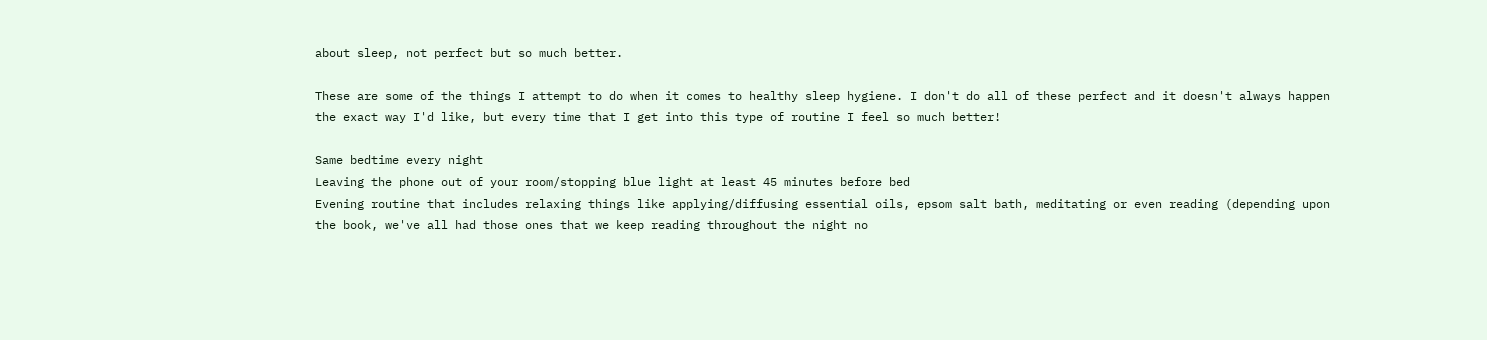about sleep, not perfect but so much better.

These are some of the things I attempt to do when it comes to healthy sleep hygiene. I don't do all of these perfect and it doesn't always happen the exact way I'd like, but every time that I get into this type of routine I feel so much better!

Same bedtime every night
Leaving the phone out of your room/stopping blue light at least 45 minutes before bed
Evening routine that includes relaxing things like applying/diffusing essential oils, epsom salt bath, meditating or even reading (depending upon the book, we've all had those ones that we keep reading throughout the night no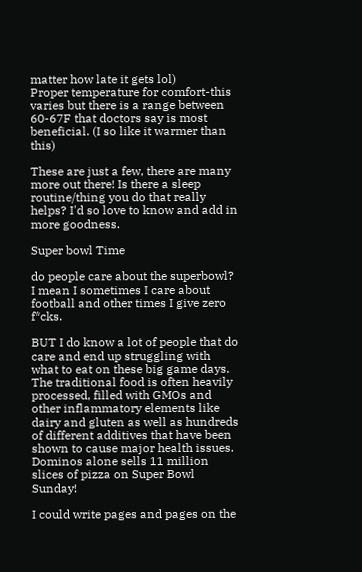matter how late it gets lol)
Proper temperature for comfort-this varies but there is a range between 60-67F that doctors say is most beneficial. (I so like it warmer than this)

These are just a few, there are many more out there! Is there a sleep routine/thing you do that really helps? I'd so love to know and add in more goodness.

Super bowl Time

do people care about the superbowl? I mean I sometimes I care about football and other times I give zero f*cks.

BUT I do know a lot of people that do care and end up struggling with what to eat on these big game days. The traditional food is often heavily processed, filled with GMOs and other inflammatory elements like dairy and gluten as well as hundreds of different additives that have been shown to cause major health issues. Dominos alone sells 11 million slices of pizza on Super Bowl Sunday!

I could write pages and pages on the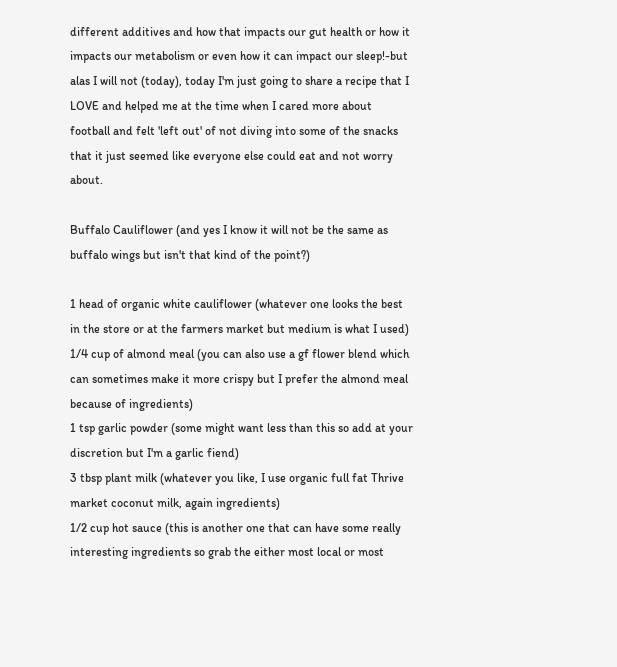different additives and how that impacts our gut health or how it impacts our metabolism or even how it can impact our sleep!-but alas I will not (today), today I'm just going to share a recipe that I LOVE and helped me at the time when I cared more about football and felt 'left out' of not diving into some of the snacks that it just seemed like everyone else could eat and not worry about.

Buffalo Cauliflower (and yes I know it will not be the same as buffalo wings but isn't that kind of the point?)

1 head of organic white cauliflower (whatever one looks the best in the store or at the farmers market but medium is what I used)
1/4 cup of almond meal (you can also use a gf flower blend which can sometimes make it more crispy but I prefer the almond meal because of ingredients)
1 tsp garlic powder (some might want less than this so add at your discretion but I'm a garlic fiend)
3 tbsp plant milk (whatever you like, I use organic full fat Thrive market coconut milk, again ingredients)
1/2 cup hot sauce (this is another one that can have some really interesting ingredients so grab the either most local or most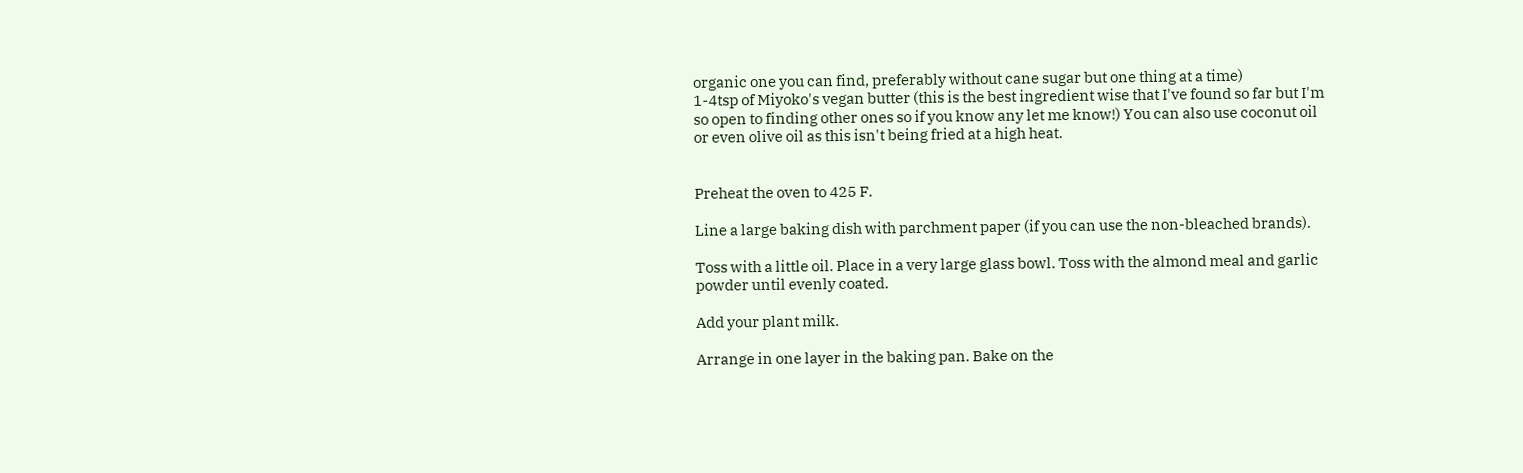organic one you can find, preferably without cane sugar but one thing at a time)
1-4tsp of Miyoko's vegan butter (this is the best ingredient wise that I've found so far but I'm so open to finding other ones so if you know any let me know!) You can also use coconut oil or even olive oil as this isn't being fried at a high heat.


Preheat the oven to 425 F.

Line a large baking dish with parchment paper (if you can use the non-bleached brands).

Toss with a little oil. Place in a very large glass bowl. Toss with the almond meal and garlic powder until evenly coated.

Add your plant milk.

Arrange in one layer in the baking pan. Bake on the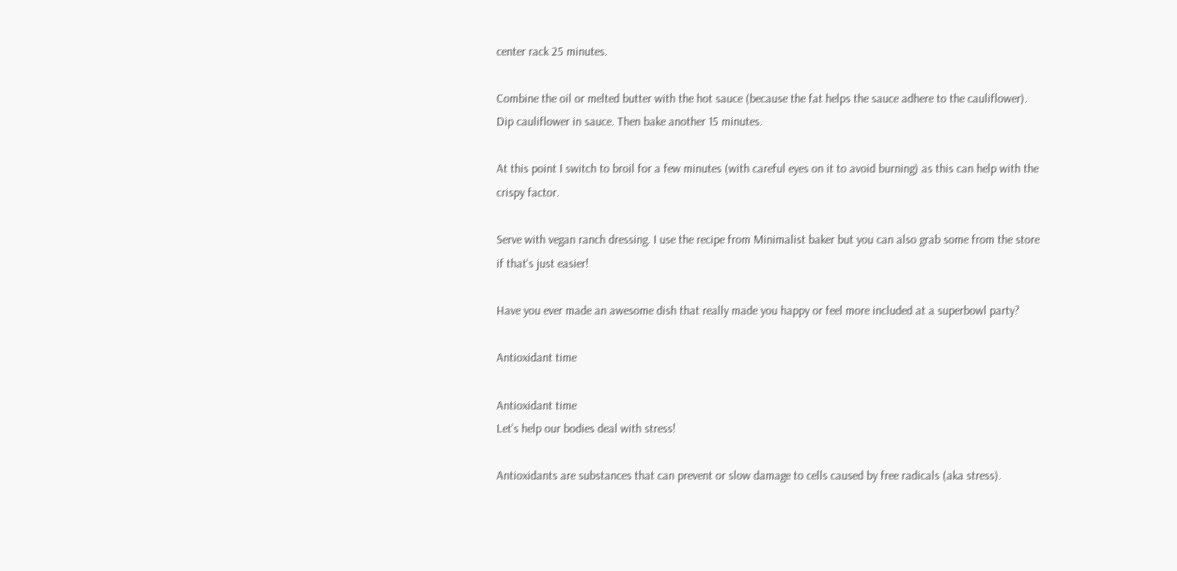center rack 25 minutes.

Combine the oil or melted butter with the hot sauce (because the fat helps the sauce adhere to the cauliflower). Dip cauliflower in sauce. Then bake another 15 minutes.

At this point I switch to broil for a few minutes (with careful eyes on it to avoid burning) as this can help with the crispy factor.

Serve with vegan ranch dressing. I use the recipe from Minimalist baker but you can also grab some from the store if that's just easier!

Have you ever made an awesome dish that really made you happy or feel more included at a superbowl party?

Antioxidant time

Antioxidant time
Let’s help our bodies deal with stress!

Antioxidants are substances that can prevent or slow damage to cells caused by free radicals (aka stress).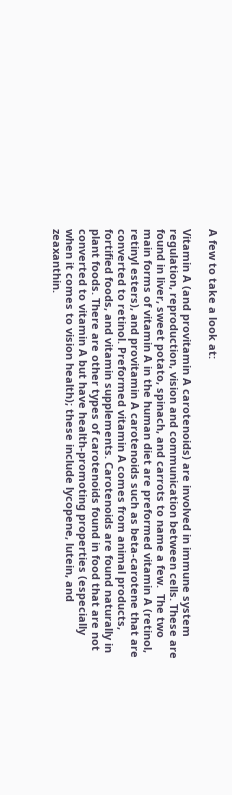A few to take a look at:

Vitamin A (and provitamin A carotenoids) are involved in immune system regulation, reproduction, vision and communication between cells. These are found in liver, sweet potato, spinach, and carrots to name a few.  The two main forms of vitamin A in the human diet are preformed vitamin A (retinol, retinyl esters), and provitamin A carotenoids such as beta-carotene that are converted to retinol. Preformed vitamin A comes from animal products, fortified foods, and vitamin supplements. Carotenoids are found naturally in plant foods. There are other types of carotenoids found in food that are not converted to vitamin A but have health-promoting properties (especially when it comes to vision health); these include lycopene, lutein, and zeaxanthin.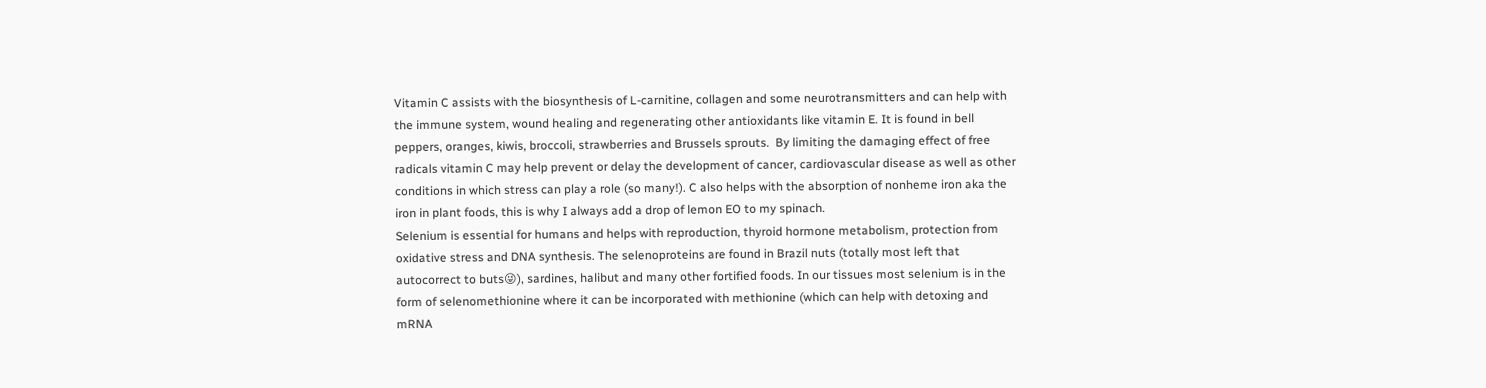Vitamin C assists with the biosynthesis of L-carnitine, collagen and some neurotransmitters and can help with the immune system, wound healing and regenerating other antioxidants like vitamin E. It is found in bell peppers, oranges, kiwis, broccoli, strawberries and Brussels sprouts.  By limiting the damaging effect of free radicals vitamin C may help prevent or delay the development of cancer, cardiovascular disease as well as other conditions in which stress can play a role (so many!). C also helps with the absorption of nonheme iron aka the iron in plant foods, this is why I always add a drop of lemon EO to my spinach.
Selenium is essential for humans and helps with reproduction, thyroid hormone metabolism, protection from oxidative stress and DNA synthesis. The selenoproteins are found in Brazil nuts (totally most left that autocorrect to buts😜), sardines, halibut and many other fortified foods. In our tissues most selenium is in the form of selenomethionine where it can be incorporated with methionine (which can help with detoxing and mRNA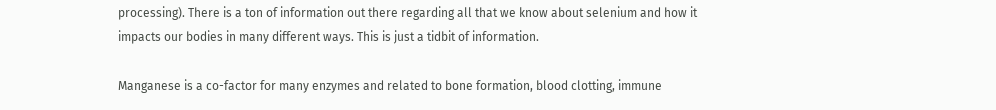processing). There is a ton of information out there regarding all that we know about selenium and how it impacts our bodies in many different ways. This is just a tidbit of information.

Manganese is a co-factor for many enzymes and related to bone formation, blood clotting, immune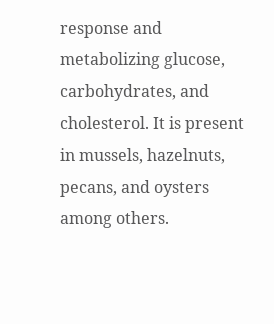response and metabolizing glucose, carbohydrates, and cholesterol. It is present in mussels, hazelnuts, pecans, and oysters among others.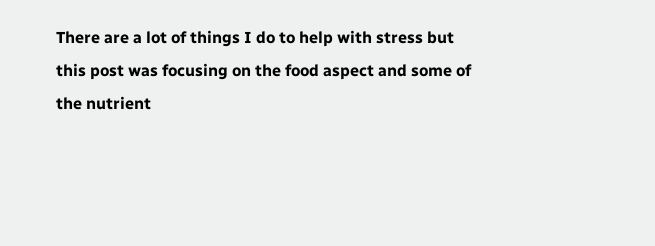There are a lot of things I do to help with stress but this post was focusing on the food aspect and some of the nutrient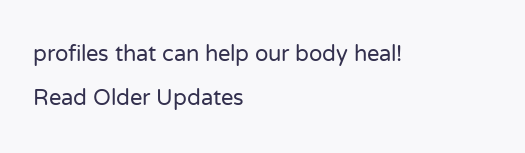profiles that can help our body heal!
Read Older Updates